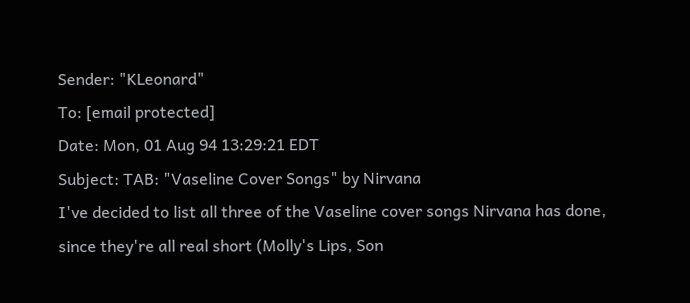Sender: "KLeonard"
To: [email protected]
Date: Mon, 01 Aug 94 13:29:21 EDT
Subject: TAB: "Vaseline Cover Songs" by Nirvana
I've decided to list all three of the Vaseline cover songs Nirvana has done,
since they're all real short (Molly's Lips, Son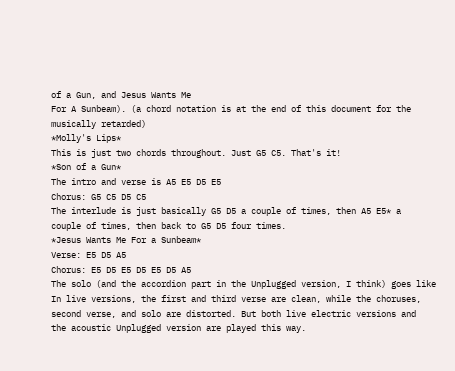of a Gun, and Jesus Wants Me
For A Sunbeam). (a chord notation is at the end of this document for the
musically retarded)
*Molly's Lips*
This is just two chords throughout. Just G5 C5. That's it!
*Son of a Gun*
The intro and verse is A5 E5 D5 E5
Chorus: G5 C5 D5 C5
The interlude is just basically G5 D5 a couple of times, then A5 E5* a
couple of times, then back to G5 D5 four times.
*Jesus Wants Me For a Sunbeam*
Verse: E5 D5 A5
Chorus: E5 D5 E5 D5 E5 D5 A5
The solo (and the accordion part in the Unplugged version, I think) goes like
In live versions, the first and third verse are clean, while the choruses,
second verse, and solo are distorted. But both live electric versions and
the acoustic Unplugged version are played this way.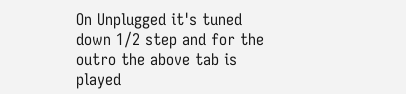On Unplugged it's tuned
down 1/2 step and for the outro the above tab is played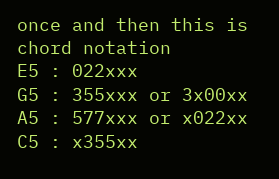once and then this is
chord notation
E5 : 022xxx
G5 : 355xxx or 3x00xx
A5 : 577xxx or x022xx
C5 : x355xx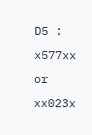D5 : x577xx or xx023x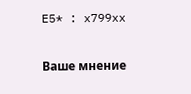E5* : x799xx

Ваше мнение